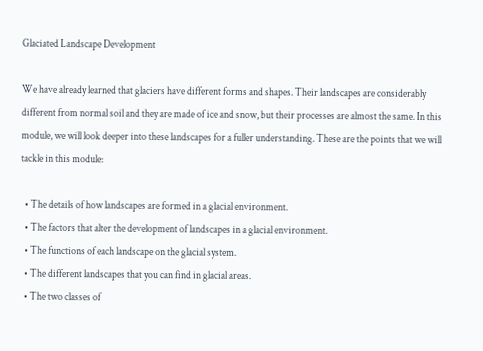Glaciated Landscape Development

We have already learned that glaciers have different forms and shapes. Their landscapes are considerably different from normal soil and they are made of ice and snow, but their processes are almost the same. In this module, we will look deeper into these landscapes for a fuller understanding. These are the points that we will tackle in this module:

  • The details of how landscapes are formed in a glacial environment.
  • The factors that alter the development of landscapes in a glacial environment.
  • The functions of each landscape on the glacial system.
  • The different landscapes that you can find in glacial areas.
  • The two classes of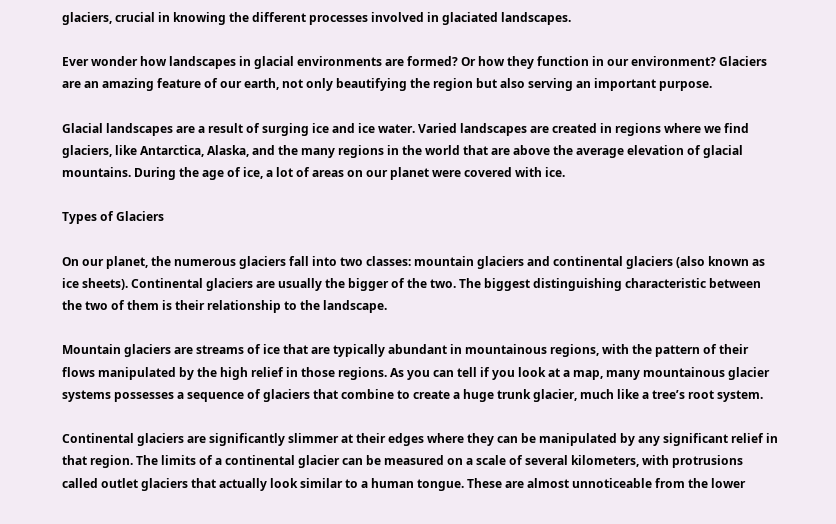glaciers, crucial in knowing the different processes involved in glaciated landscapes.

Ever wonder how landscapes in glacial environments are formed? Or how they function in our environment? Glaciers are an amazing feature of our earth, not only beautifying the region but also serving an important purpose.

Glacial landscapes are a result of surging ice and ice water. Varied landscapes are created in regions where we find glaciers, like Antarctica, Alaska, and the many regions in the world that are above the average elevation of glacial mountains. During the age of ice, a lot of areas on our planet were covered with ice.

Types of Glaciers

On our planet, the numerous glaciers fall into two classes: mountain glaciers and continental glaciers (also known as ice sheets). Continental glaciers are usually the bigger of the two. The biggest distinguishing characteristic between the two of them is their relationship to the landscape.

Mountain glaciers are streams of ice that are typically abundant in mountainous regions, with the pattern of their flows manipulated by the high relief in those regions. As you can tell if you look at a map, many mountainous glacier systems possesses a sequence of glaciers that combine to create a huge trunk glacier, much like a tree’s root system.

Continental glaciers are significantly slimmer at their edges where they can be manipulated by any significant relief in that region. The limits of a continental glacier can be measured on a scale of several kilometers, with protrusions called outlet glaciers that actually look similar to a human tongue. These are almost unnoticeable from the lower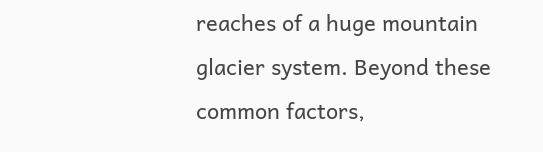reaches of a huge mountain glacier system. Beyond these common factors,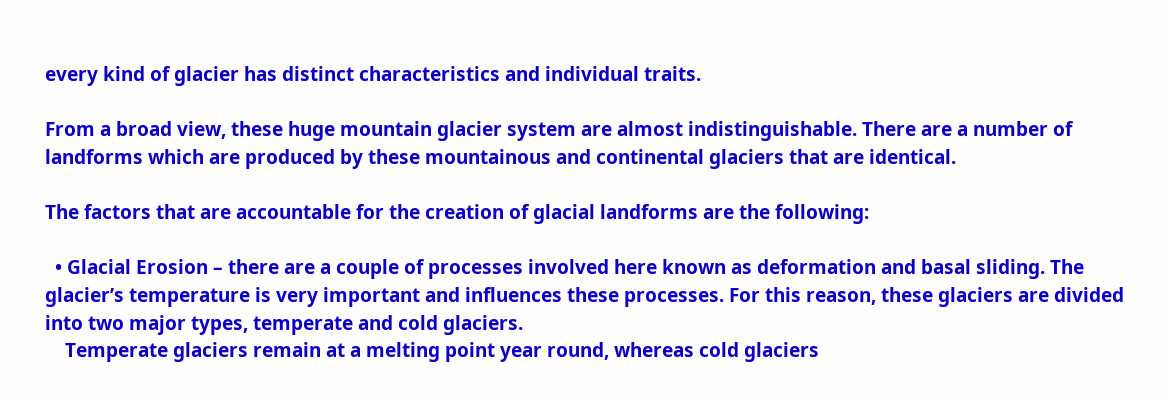every kind of glacier has distinct characteristics and individual traits.

From a broad view, these huge mountain glacier system are almost indistinguishable. There are a number of landforms which are produced by these mountainous and continental glaciers that are identical.

The factors that are accountable for the creation of glacial landforms are the following:

  • Glacial Erosion – there are a couple of processes involved here known as deformation and basal sliding. The glacier’s temperature is very important and influences these processes. For this reason, these glaciers are divided into two major types, temperate and cold glaciers.
    Temperate glaciers remain at a melting point year round, whereas cold glaciers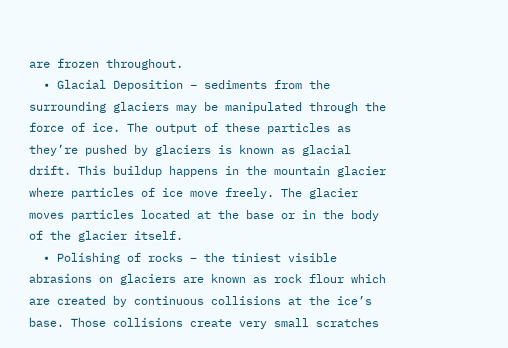are frozen throughout.
  • Glacial Deposition – sediments from the surrounding glaciers may be manipulated through the force of ice. The output of these particles as they’re pushed by glaciers is known as glacial drift. This buildup happens in the mountain glacier where particles of ice move freely. The glacier moves particles located at the base or in the body of the glacier itself.
  • Polishing of rocks – the tiniest visible abrasions on glaciers are known as rock flour which are created by continuous collisions at the ice’s base. Those collisions create very small scratches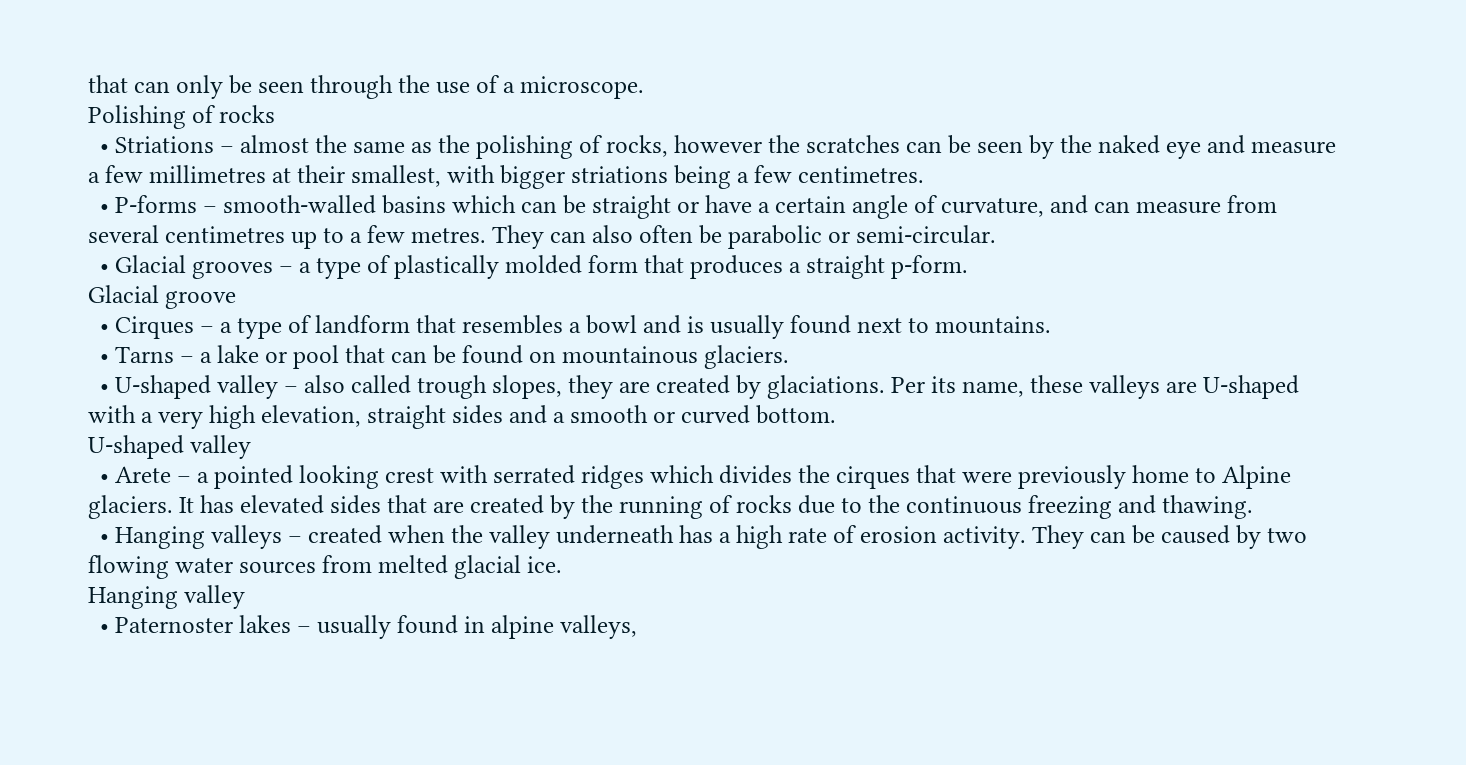that can only be seen through the use of a microscope.
Polishing of rocks
  • Striations – almost the same as the polishing of rocks, however the scratches can be seen by the naked eye and measure a few millimetres at their smallest, with bigger striations being a few centimetres.
  • P-forms – smooth-walled basins which can be straight or have a certain angle of curvature, and can measure from several centimetres up to a few metres. They can also often be parabolic or semi-circular.
  • Glacial grooves – a type of plastically molded form that produces a straight p-form.
Glacial groove
  • Cirques – a type of landform that resembles a bowl and is usually found next to mountains.
  • Tarns – a lake or pool that can be found on mountainous glaciers.
  • U-shaped valley – also called trough slopes, they are created by glaciations. Per its name, these valleys are U-shaped with a very high elevation, straight sides and a smooth or curved bottom.
U-shaped valley
  • Arete – a pointed looking crest with serrated ridges which divides the cirques that were previously home to Alpine glaciers. It has elevated sides that are created by the running of rocks due to the continuous freezing and thawing.
  • Hanging valleys – created when the valley underneath has a high rate of erosion activity. They can be caused by two flowing water sources from melted glacial ice.
Hanging valley
  • Paternoster lakes – usually found in alpine valleys,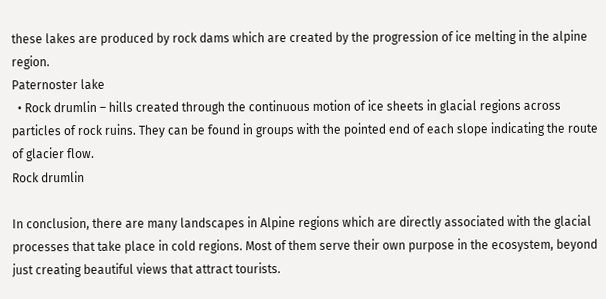these lakes are produced by rock dams which are created by the progression of ice melting in the alpine region.
Paternoster lake
  • Rock drumlin – hills created through the continuous motion of ice sheets in glacial regions across particles of rock ruins. They can be found in groups with the pointed end of each slope indicating the route of glacier flow.
Rock drumlin

In conclusion, there are many landscapes in Alpine regions which are directly associated with the glacial processes that take place in cold regions. Most of them serve their own purpose in the ecosystem, beyond just creating beautiful views that attract tourists.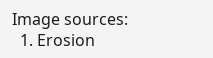Image sources:
  1. Erosion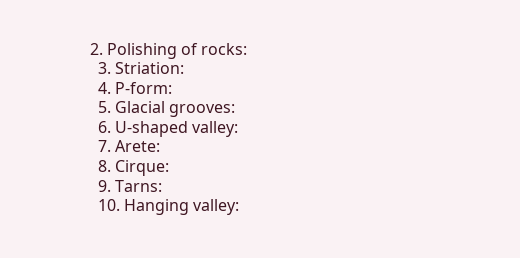2. Polishing of rocks:
  3. Striation:
  4. P-form:
  5. Glacial grooves:
  6. U-shaped valley:
  7. Arete:
  8. Cirque:
  9. Tarns:
  10. Hanging valley: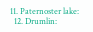11. Paternoster lake:
  12. Drumlin: